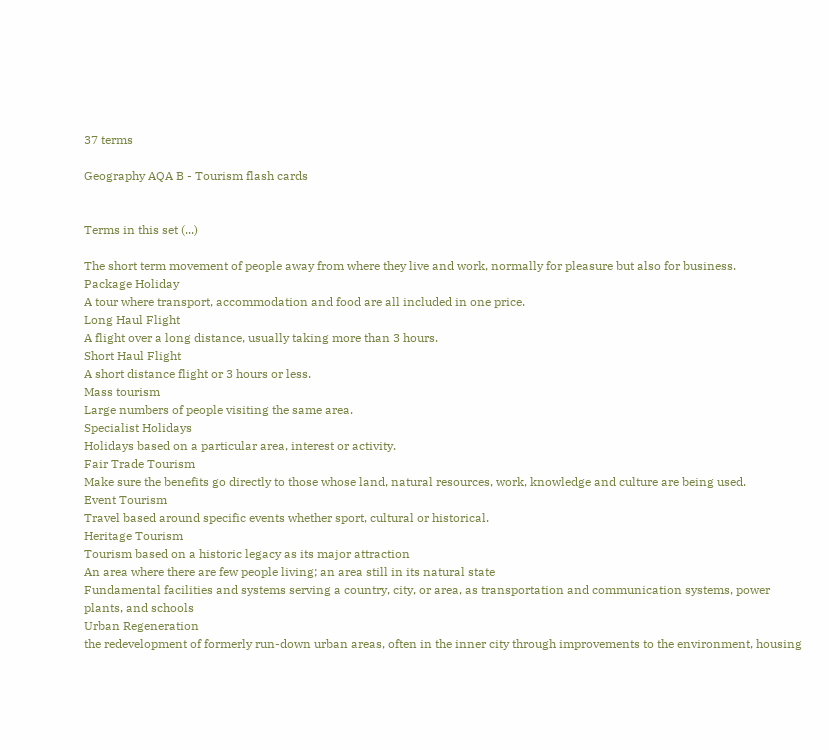37 terms

Geography AQA B - Tourism flash cards


Terms in this set (...)

The short term movement of people away from where they live and work, normally for pleasure but also for business.
Package Holiday
A tour where transport, accommodation and food are all included in one price.
Long Haul Flight
A flight over a long distance, usually taking more than 3 hours.
Short Haul Flight
A short distance flight or 3 hours or less.
Mass tourism
Large numbers of people visiting the same area.
Specialist Holidays
Holidays based on a particular area, interest or activity.
Fair Trade Tourism
Make sure the benefits go directly to those whose land, natural resources, work, knowledge and culture are being used.
Event Tourism
Travel based around specific events whether sport, cultural or historical.
Heritage Tourism
Tourism based on a historic legacy as its major attraction
An area where there are few people living; an area still in its natural state
Fundamental facilities and systems serving a country, city, or area, as transportation and communication systems, power plants, and schools
Urban Regeneration
the redevelopment of formerly run-down urban areas, often in the inner city through improvements to the environment, housing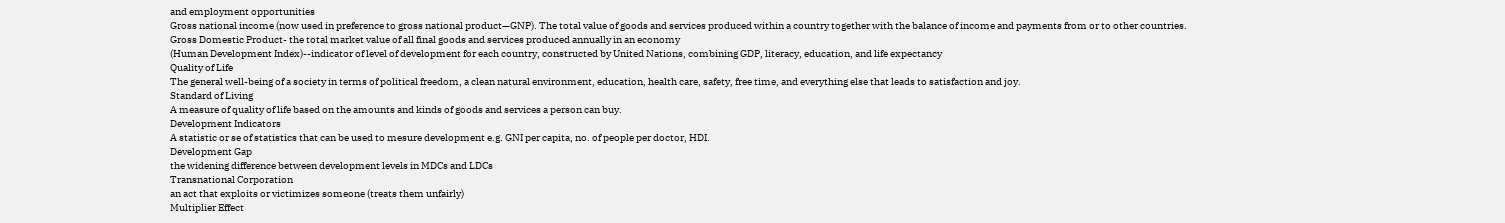and employment opportunities
Gross national income (now used in preference to gross national product—GNP). The total value of goods and services produced within a country together with the balance of income and payments from or to other countries.
Gross Domestic Product- the total market value of all final goods and services produced annually in an economy
(Human Development Index)--indicator of level of development for each country, constructed by United Nations, combining GDP, literacy, education, and life expectancy
Quality of Life
The general well-being of a society in terms of political freedom, a clean natural environment, education, health care, safety, free time, and everything else that leads to satisfaction and joy.
Standard of Living
A measure of quality of life based on the amounts and kinds of goods and services a person can buy.
Development Indicators
A statistic or se of statistics that can be used to mesure development e.g. GNI per capita, no. of people per doctor, HDI.
Development Gap
the widening difference between development levels in MDCs and LDCs
Transnational Corporation
an act that exploits or victimizes someone (treats them unfairly)
Multiplier Effect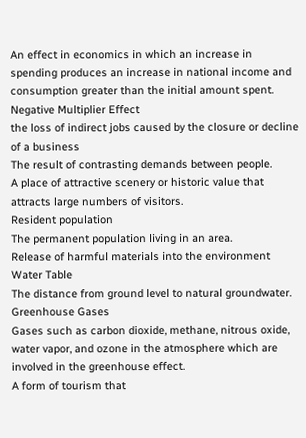An effect in economics in which an increase in spending produces an increase in national income and consumption greater than the initial amount spent.
Negative Multiplier Effect
the loss of indirect jobs caused by the closure or decline of a business
The result of contrasting demands between people.
A place of attractive scenery or historic value that attracts large numbers of visitors.
Resident population
The permanent population living in an area.
Release of harmful materials into the environment
Water Table
The distance from ground level to natural groundwater.
Greenhouse Gases
Gases such as carbon dioxide, methane, nitrous oxide, water vapor, and ozone in the atmosphere which are involved in the greenhouse effect.
A form of tourism that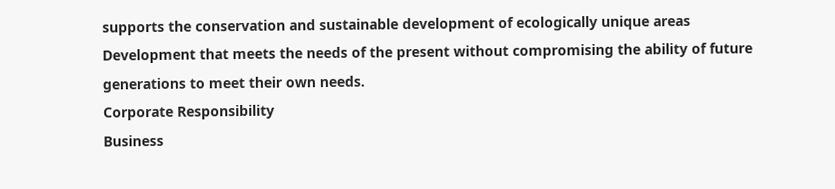supports the conservation and sustainable development of ecologically unique areas
Development that meets the needs of the present without compromising the ability of future generations to meet their own needs.
Corporate Responsibility
Business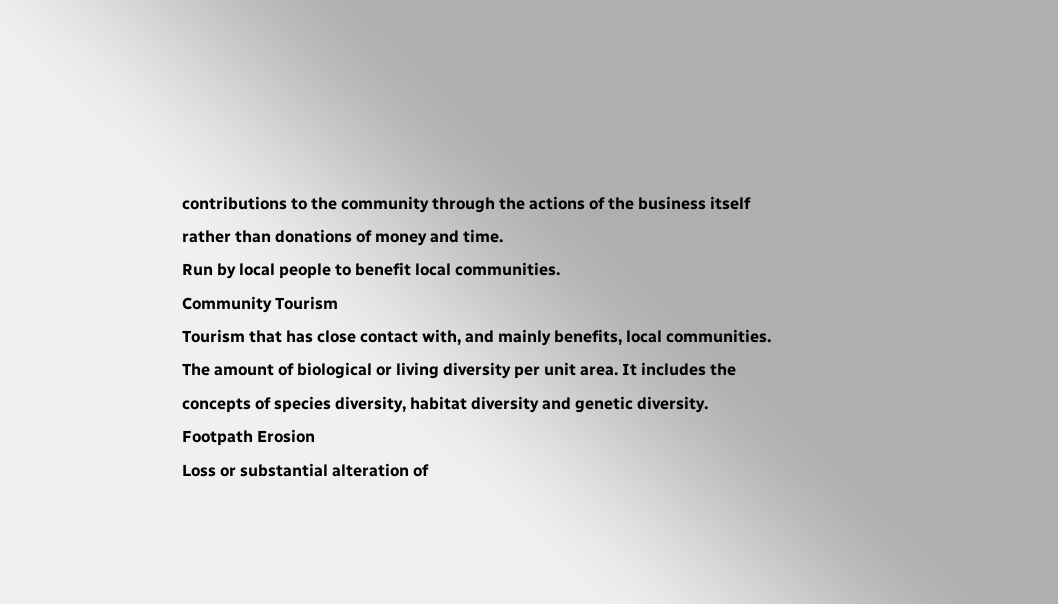contributions to the community through the actions of the business itself rather than donations of money and time.
Run by local people to benefit local communities.
Community Tourism
Tourism that has close contact with, and mainly benefits, local communities.
The amount of biological or living diversity per unit area. It includes the concepts of species diversity, habitat diversity and genetic diversity.
Footpath Erosion
Loss or substantial alteration of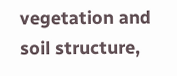vegetation and soil structure,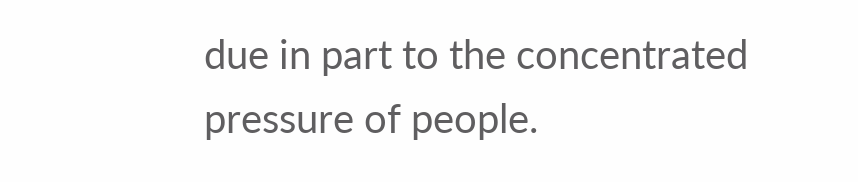due in part to the concentrated pressure of people.